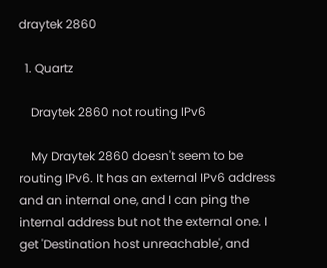draytek 2860

  1. Quartz

    Draytek 2860 not routing IPv6

    My Draytek 2860 doesn't seem to be routing IPv6. It has an external IPv6 address and an internal one, and I can ping the internal address but not the external one. I get 'Destination host unreachable', and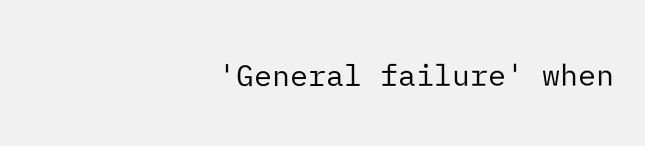'General failure' when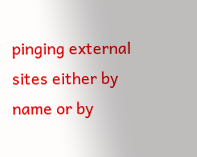pinging external sites either by name or by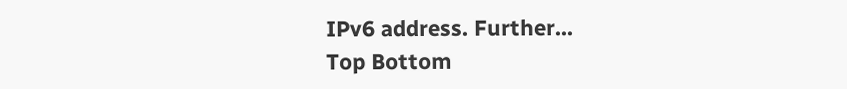IPv6 address. Further...
Top Bottom